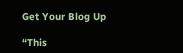Get Your Blog Up

“This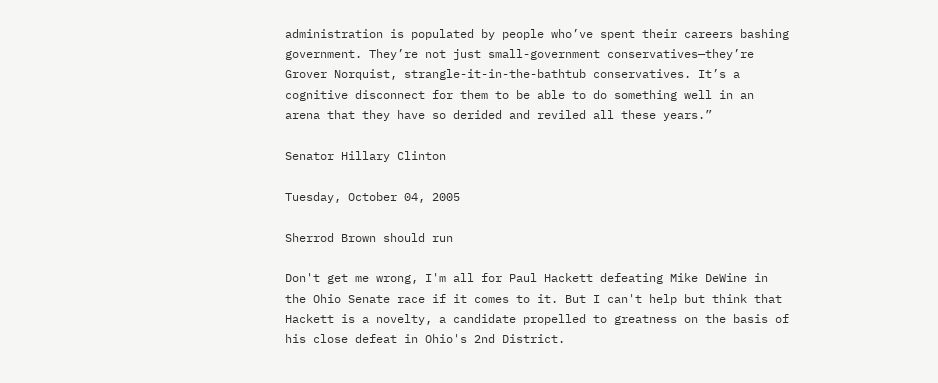administration is populated by people who’ve spent their careers bashing government. They’re not just small-government conservatives—they’re Grover Norquist, strangle-it-in-the-bathtub conservatives. It’s a cognitive disconnect for them to be able to do something well in an arena that they have so derided and reviled all these years.”

Senator Hillary Clinton

Tuesday, October 04, 2005

Sherrod Brown should run

Don't get me wrong, I'm all for Paul Hackett defeating Mike DeWine in the Ohio Senate race if it comes to it. But I can't help but think that Hackett is a novelty, a candidate propelled to greatness on the basis of his close defeat in Ohio's 2nd District.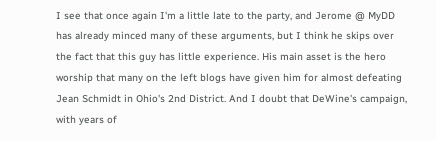I see that once again I'm a little late to the party, and Jerome @ MyDD has already minced many of these arguments, but I think he skips over the fact that this guy has little experience. His main asset is the hero worship that many on the left blogs have given him for almost defeating Jean Schmidt in Ohio's 2nd District. And I doubt that DeWine's campaign, with years of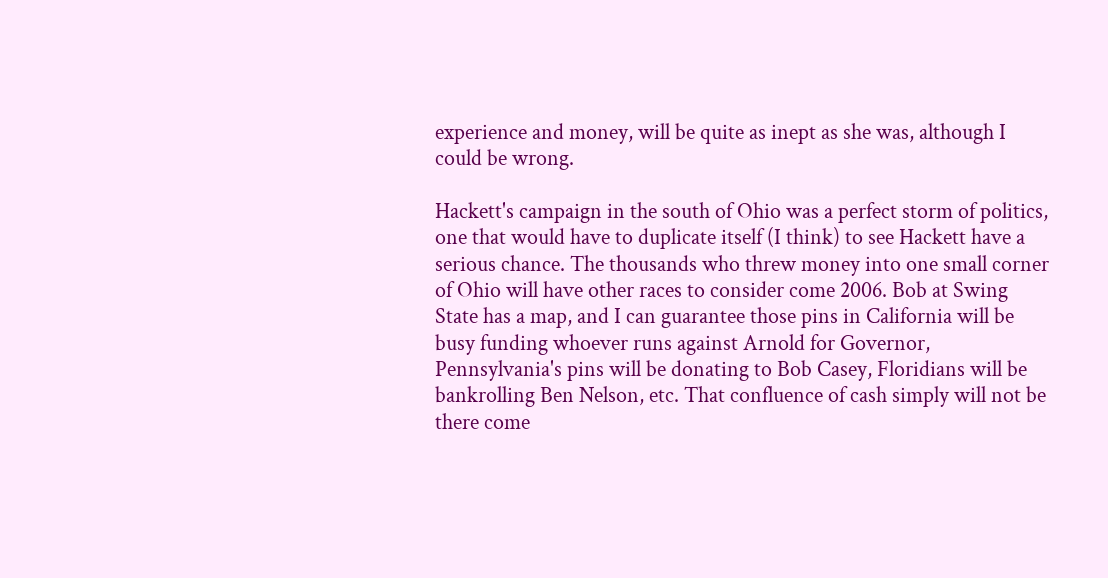experience and money, will be quite as inept as she was, although I could be wrong.

Hackett's campaign in the south of Ohio was a perfect storm of politics, one that would have to duplicate itself (I think) to see Hackett have a serious chance. The thousands who threw money into one small corner of Ohio will have other races to consider come 2006. Bob at Swing State has a map, and I can guarantee those pins in California will be busy funding whoever runs against Arnold for Governor, Pennsylvania's pins will be donating to Bob Casey, Floridians will be bankrolling Ben Nelson, etc. That confluence of cash simply will not be there come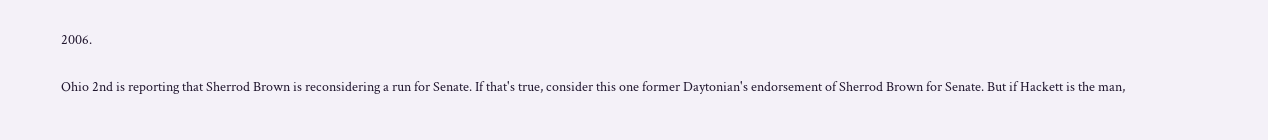2006.

Ohio 2nd is reporting that Sherrod Brown is reconsidering a run for Senate. If that's true, consider this one former Daytonian's endorsement of Sherrod Brown for Senate. But if Hackett is the man,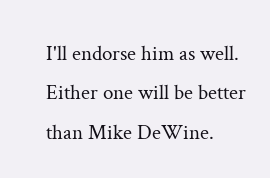I'll endorse him as well. Either one will be better than Mike DeWine.